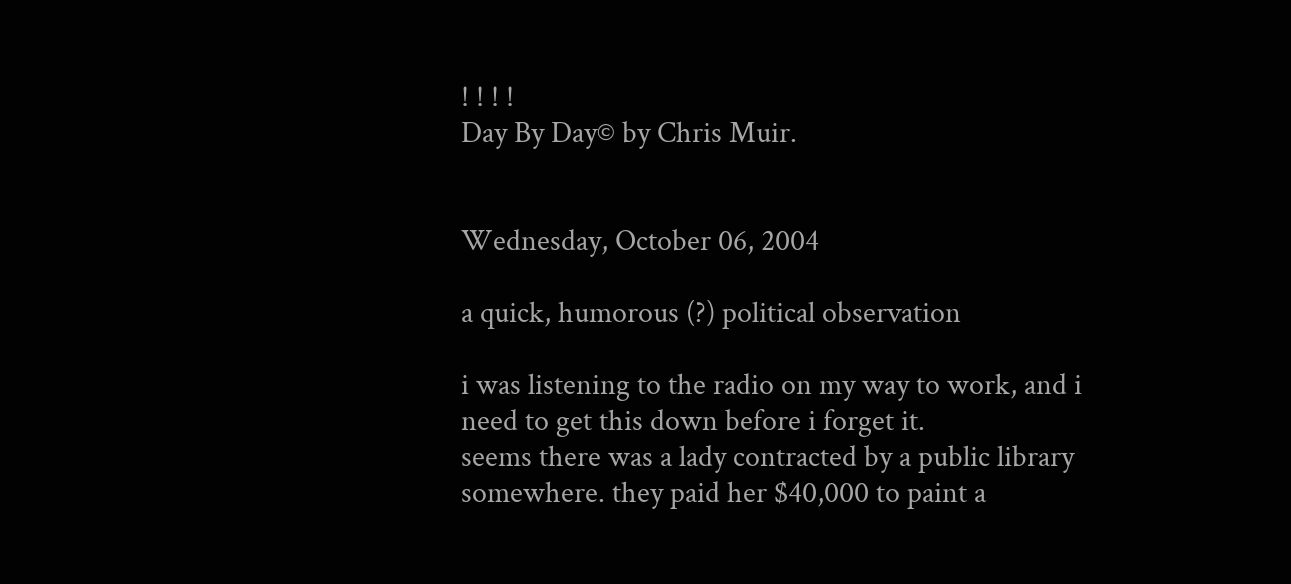! ! ! !
Day By Day© by Chris Muir.


Wednesday, October 06, 2004

a quick, humorous (?) political observation

i was listening to the radio on my way to work, and i need to get this down before i forget it.
seems there was a lady contracted by a public library somewhere. they paid her $40,000 to paint a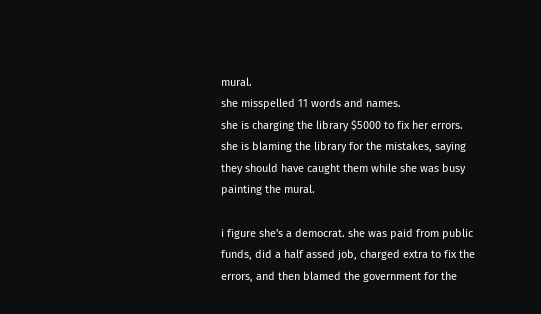mural.
she misspelled 11 words and names.
she is charging the library $5000 to fix her errors.
she is blaming the library for the mistakes, saying they should have caught them while she was busy painting the mural.

i figure she's a democrat. she was paid from public funds, did a half assed job, charged extra to fix the errors, and then blamed the government for the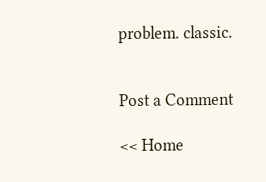problem. classic.


Post a Comment

<< Home